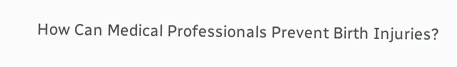How Can Medical Professionals Prevent Birth Injuries?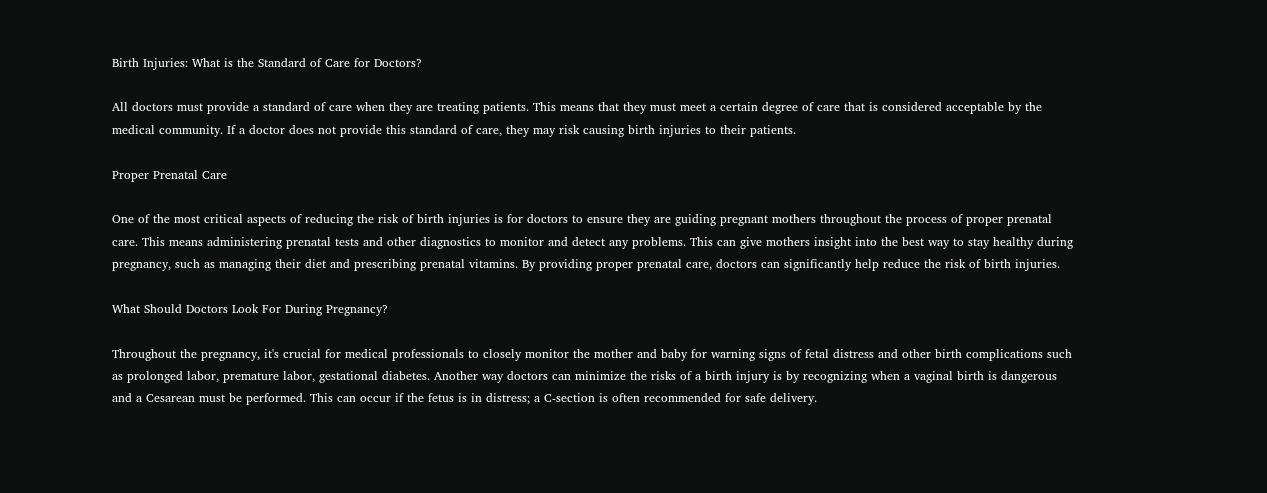Birth Injuries: What is the Standard of Care for Doctors?

All doctors must provide a standard of care when they are treating patients. This means that they must meet a certain degree of care that is considered acceptable by the medical community. If a doctor does not provide this standard of care, they may risk causing birth injuries to their patients.

Proper Prenatal Care

One of the most critical aspects of reducing the risk of birth injuries is for doctors to ensure they are guiding pregnant mothers throughout the process of proper prenatal care. This means administering prenatal tests and other diagnostics to monitor and detect any problems. This can give mothers insight into the best way to stay healthy during pregnancy, such as managing their diet and prescribing prenatal vitamins. By providing proper prenatal care, doctors can significantly help reduce the risk of birth injuries.

What Should Doctors Look For During Pregnancy?

Throughout the pregnancy, it's crucial for medical professionals to closely monitor the mother and baby for warning signs of fetal distress and other birth complications such as prolonged labor, premature labor, gestational diabetes. Another way doctors can minimize the risks of a birth injury is by recognizing when a vaginal birth is dangerous and a Cesarean must be performed. This can occur if the fetus is in distress; a C-section is often recommended for safe delivery.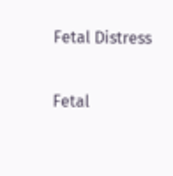Fetal Distress

Fetal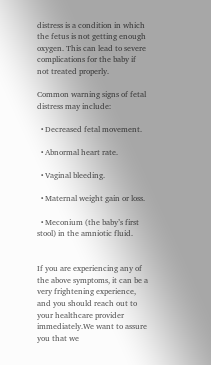distress is a condition in which the fetus is not getting enough oxygen. This can lead to severe complications for the baby if not treated properly.

Common warning signs of fetal distress may include:

  • Decreased fetal movement.

  • Abnormal heart rate.

  • Vaginal bleeding.

  • Maternal weight gain or loss.

  • Meconium (the baby’s first stool) in the amniotic fluid.


If you are experiencing any of the above symptoms, it can be a very frightening experience, and you should reach out to your healthcare provider immediately.We want to assure you that we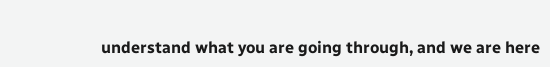understand what you are going through, and we are here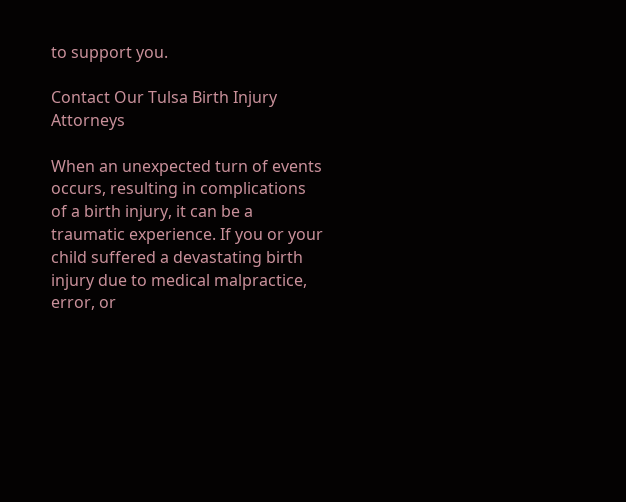to support you.

Contact Our Tulsa Birth Injury Attorneys

When an unexpected turn of events occurs, resulting in complications of a birth injury, it can be a traumatic experience. If you or your child suffered a devastating birth injury due to medical malpractice, error, or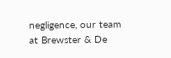negligence, our team at Brewster & De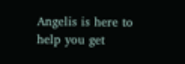Angelis is here to help you get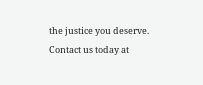the justice you deserve. Contact us today at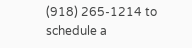(918) 265-1214 to schedule a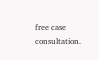free case consultation.